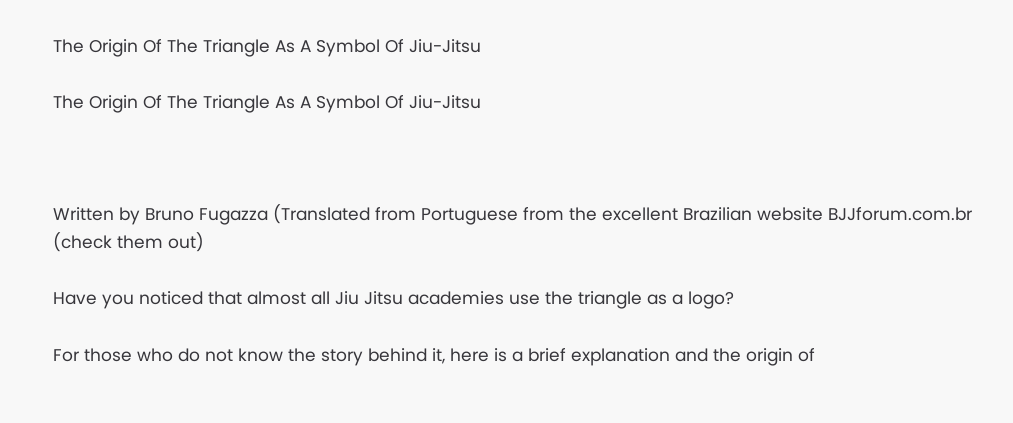The Origin Of The Triangle As A Symbol Of Jiu-Jitsu

The Origin Of The Triangle As A Symbol Of Jiu-Jitsu



Written by Bruno Fugazza (Translated from Portuguese from the excellent Brazilian website BJJforum.com.br (check them out)

Have you noticed that almost all Jiu Jitsu academies use the triangle as a logo?

For those who do not know the story behind it, here is a brief explanation and the origin of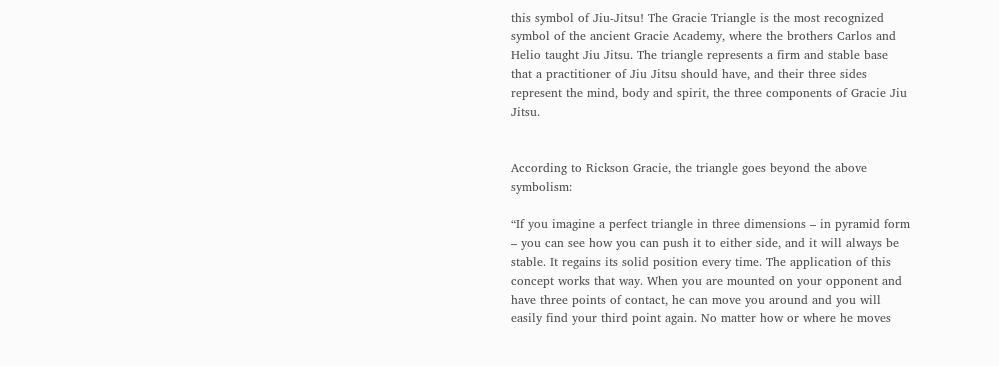this symbol of Jiu-Jitsu! The Gracie Triangle is the most recognized symbol of the ancient Gracie Academy, where the brothers Carlos and Helio taught Jiu Jitsu. The triangle represents a firm and stable base that a practitioner of Jiu Jitsu should have, and their three sides represent the mind, body and spirit, the three components of Gracie Jiu Jitsu.


According to Rickson Gracie, the triangle goes beyond the above symbolism:

“If you imagine a perfect triangle in three dimensions – in pyramid form – you can see how you can push it to either side, and it will always be stable. It regains its solid position every time. The application of this concept works that way. When you are mounted on your opponent and have three points of contact, he can move you around and you will easily find your third point again. No matter how or where he moves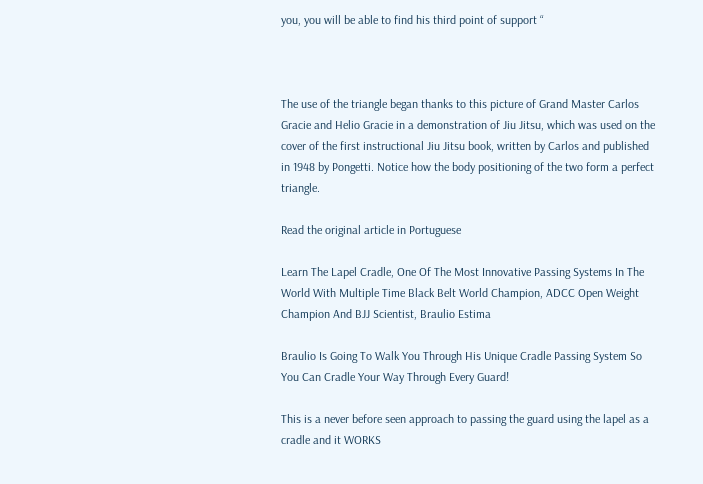you, you will be able to find his third point of support “



The use of the triangle began thanks to this picture of Grand Master Carlos Gracie and Helio Gracie in a demonstration of Jiu Jitsu, which was used on the cover of the first instructional Jiu Jitsu book, written by Carlos and published in 1948 by Pongetti. Notice how the body positioning of the two form a perfect triangle.

Read the original article in Portuguese

Learn The Lapel Cradle, One Of The Most Innovative Passing Systems In The World With Multiple Time Black Belt World Champion, ADCC Open Weight Champion And BJJ Scientist, Braulio Estima

Braulio Is Going To Walk You Through His Unique Cradle Passing System So You Can Cradle Your Way Through Every Guard!

This is a never before seen approach to passing the guard using the lapel as a cradle and it WORKS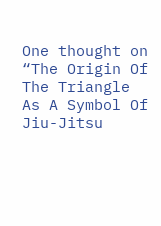One thought on “The Origin Of The Triangle As A Symbol Of Jiu-Jitsu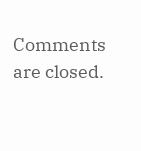Comments are closed.